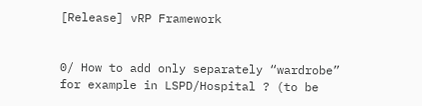[Release] vRP Framework


0/ How to add only separately “wardrobe” for example in LSPD/Hospital ? (to be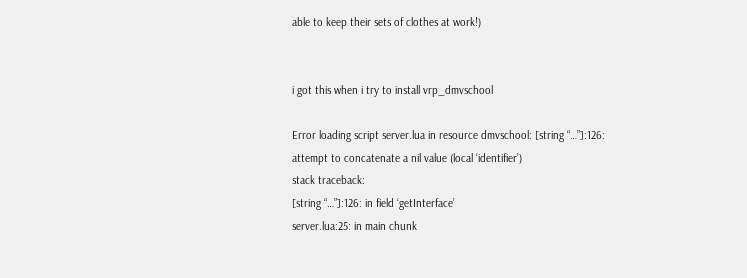able to keep their sets of clothes at work!)


i got this when i try to install vrp_dmvschool

Error loading script server.lua in resource dmvschool: [string “…”]:126: attempt to concatenate a nil value (local ‘identifier’)
stack traceback:
[string “…”]:126: in field ‘getInterface’
server.lua:25: in main chunk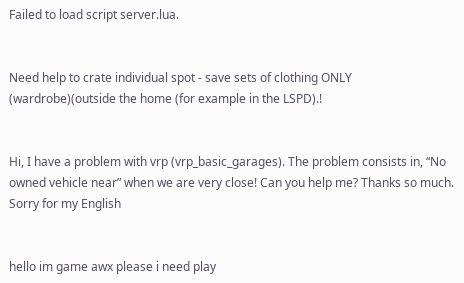Failed to load script server.lua.


Need help to crate individual spot - save sets of clothing ONLY
(wardrobe)(outside the home (for example in the LSPD).!


Hi, I have a problem with vrp (vrp_basic_garages). The problem consists in, “No owned vehicle near” when we are very close! Can you help me? Thanks so much. Sorry for my English


hello im game awx please i need play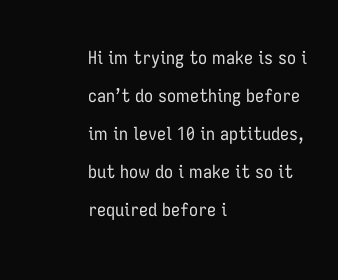Hi im trying to make is so i can’t do something before im in level 10 in aptitudes, but how do i make it so it required before i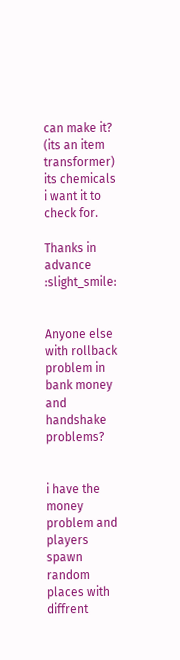can make it? (its an item transformer) its chemicals i want it to check for.

Thanks in advance :slight_smile:


Anyone else with rollback problem in bank money and handshake problems?


i have the money problem and players spawn random places with diffrent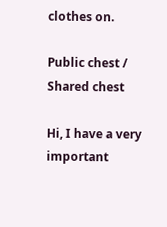clothes on.

Public chest / Shared chest

Hi, I have a very important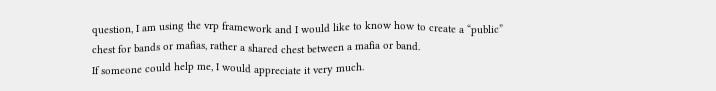question, I am using the vrp framework and I would like to know how to create a “public” chest for bands or mafias, rather a shared chest between a mafia or band.
If someone could help me, I would appreciate it very much.